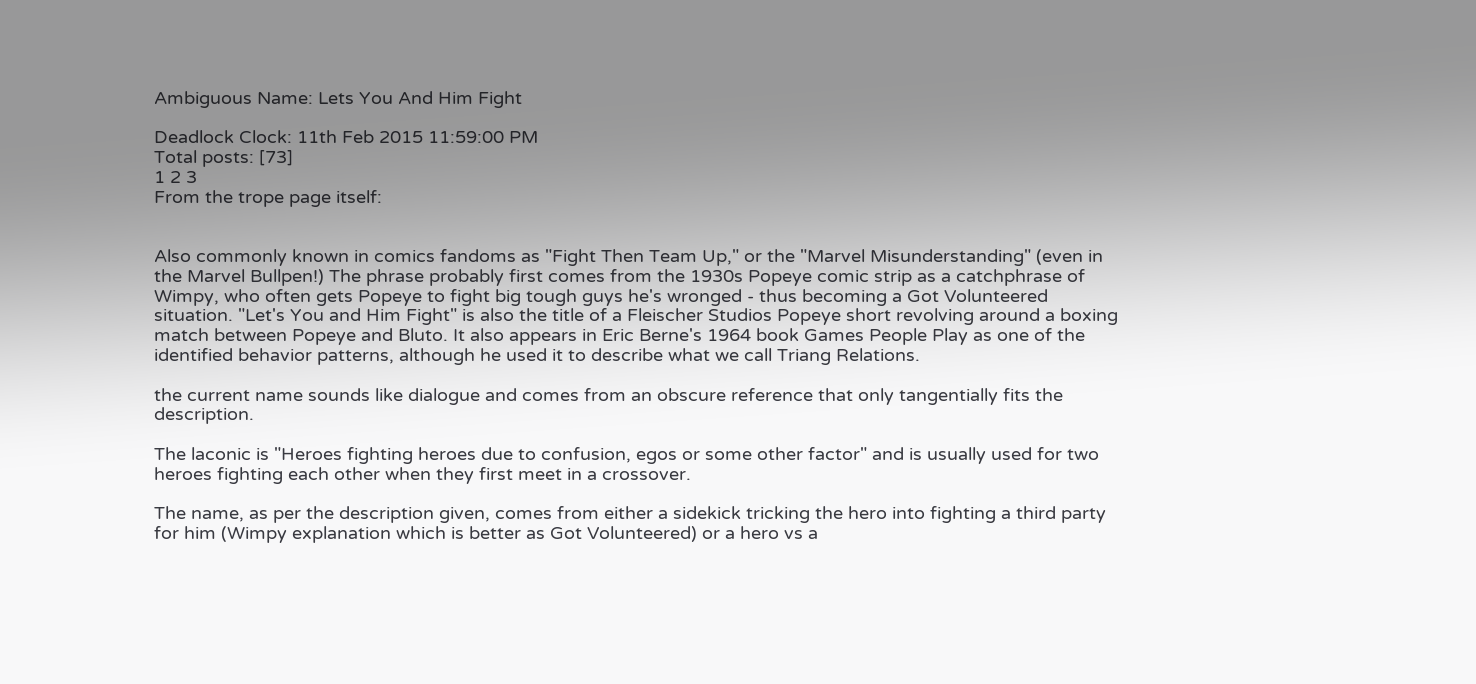Ambiguous Name: Lets You And Him Fight

Deadlock Clock: 11th Feb 2015 11:59:00 PM
Total posts: [73]
1 2 3
From the trope page itself:


Also commonly known in comics fandoms as "Fight Then Team Up," or the "Marvel Misunderstanding" (even in the Marvel Bullpen!) The phrase probably first comes from the 1930s Popeye comic strip as a catchphrase of Wimpy, who often gets Popeye to fight big tough guys he's wronged - thus becoming a Got Volunteered situation. "Let's You and Him Fight" is also the title of a Fleischer Studios Popeye short revolving around a boxing match between Popeye and Bluto. It also appears in Eric Berne's 1964 book Games People Play as one of the identified behavior patterns, although he used it to describe what we call Triang Relations.

the current name sounds like dialogue and comes from an obscure reference that only tangentially fits the description.

The laconic is "Heroes fighting heroes due to confusion, egos or some other factor" and is usually used for two heroes fighting each other when they first meet in a crossover.

The name, as per the description given, comes from either a sidekick tricking the hero into fighting a third party for him (Wimpy explanation which is better as Got Volunteered) or a hero vs a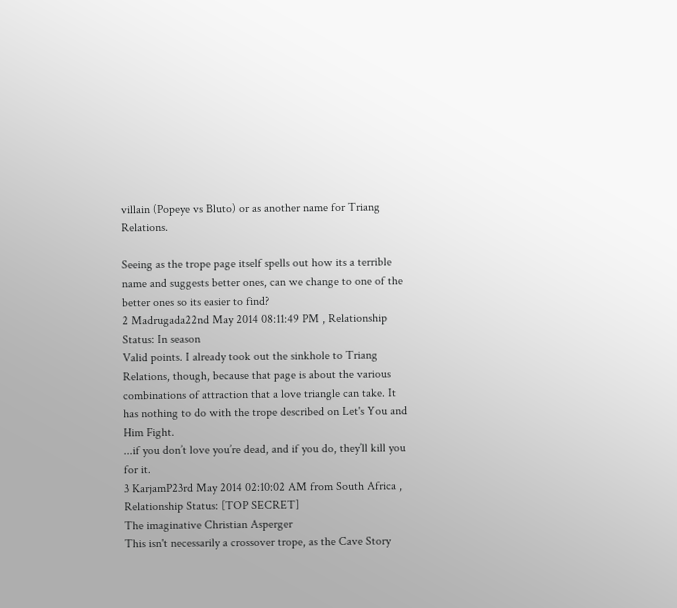villain (Popeye vs Bluto) or as another name for Triang Relations.

Seeing as the trope page itself spells out how its a terrible name and suggests better ones, can we change to one of the better ones so its easier to find?
2 Madrugada22nd May 2014 08:11:49 PM , Relationship Status: In season
Valid points. I already took out the sinkhole to Triang Relations, though, because that page is about the various combinations of attraction that a love triangle can take. It has nothing to do with the trope described on Let's You and Him Fight.
...if you don’t love you’re dead, and if you do, they’ll kill you for it.
3 KarjamP23rd May 2014 02:10:02 AM from South Africa , Relationship Status: [TOP SECRET]
The imaginative Christian Asperger
This isn't necessarily a crossover trope, as the Cave Story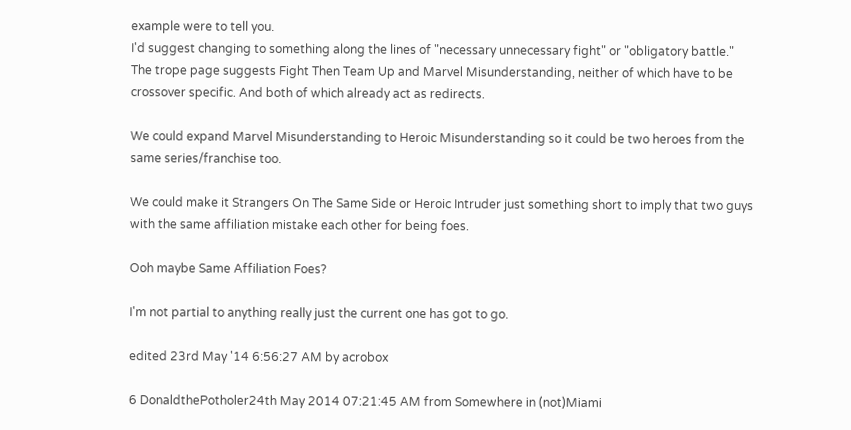example were to tell you.
I'd suggest changing to something along the lines of "necessary unnecessary fight" or "obligatory battle."
The trope page suggests Fight Then Team Up and Marvel Misunderstanding, neither of which have to be crossover specific. And both of which already act as redirects.

We could expand Marvel Misunderstanding to Heroic Misunderstanding so it could be two heroes from the same series/franchise too.

We could make it Strangers On The Same Side or Heroic Intruder just something short to imply that two guys with the same affiliation mistake each other for being foes.

Ooh maybe Same Affiliation Foes?

I'm not partial to anything really just the current one has got to go.

edited 23rd May '14 6:56:27 AM by acrobox

6 DonaldthePotholer24th May 2014 07:21:45 AM from Somewhere in (not)Miami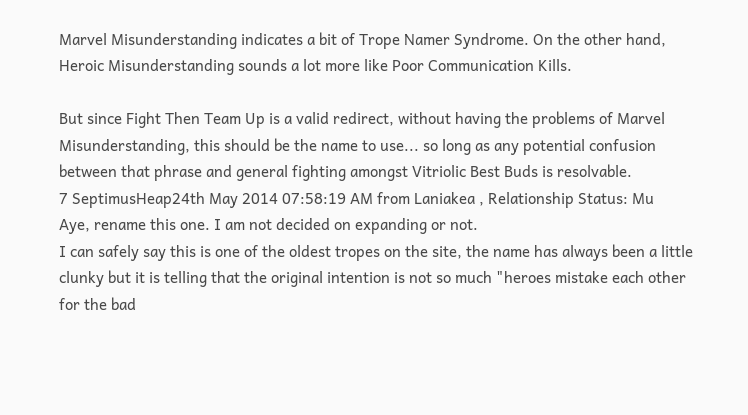Marvel Misunderstanding indicates a bit of Trope Namer Syndrome. On the other hand, Heroic Misunderstanding sounds a lot more like Poor Communication Kills.

But since Fight Then Team Up is a valid redirect, without having the problems of Marvel Misunderstanding, this should be the name to use... so long as any potential confusion between that phrase and general fighting amongst Vitriolic Best Buds is resolvable.
7 SeptimusHeap24th May 2014 07:58:19 AM from Laniakea , Relationship Status: Mu
Aye, rename this one. I am not decided on expanding or not.
I can safely say this is one of the oldest tropes on the site, the name has always been a little clunky but it is telling that the original intention is not so much "heroes mistake each other for the bad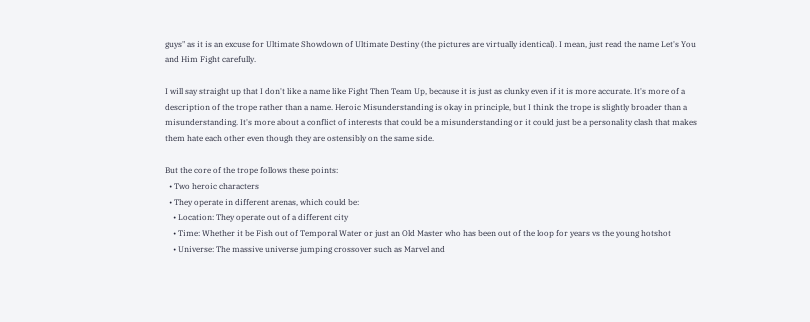guys" as it is an excuse for Ultimate Showdown of Ultimate Destiny (the pictures are virtually identical). I mean, just read the name Let's You and Him Fight carefully.

I will say straight up that I don't like a name like Fight Then Team Up, because it is just as clunky even if it is more accurate. It's more of a description of the trope rather than a name. Heroic Misunderstanding is okay in principle, but I think the trope is slightly broader than a misunderstanding. It's more about a conflict of interests that could be a misunderstanding or it could just be a personality clash that makes them hate each other even though they are ostensibly on the same side.

But the core of the trope follows these points:
  • Two heroic characters
  • They operate in different arenas, which could be:
    • Location: They operate out of a different city
    • Time: Whether it be Fish out of Temporal Water or just an Old Master who has been out of the loop for years vs the young hotshot
    • Universe: The massive universe jumping crossover such as Marvel and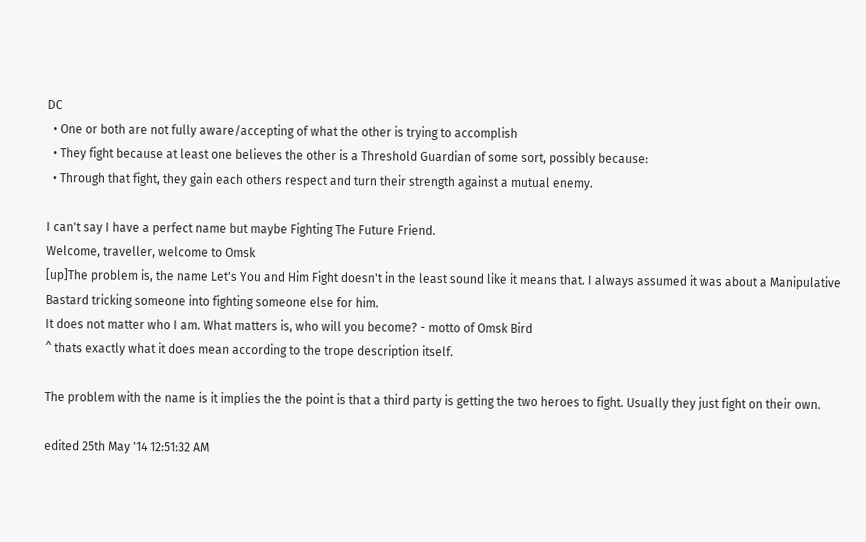DC
  • One or both are not fully aware/accepting of what the other is trying to accomplish
  • They fight because at least one believes the other is a Threshold Guardian of some sort, possibly because:
  • Through that fight, they gain each others respect and turn their strength against a mutual enemy.

I can't say I have a perfect name but maybe Fighting The Future Friend.
Welcome, traveller, welcome to Omsk
[up]The problem is, the name Let's You and Him Fight doesn't in the least sound like it means that. I always assumed it was about a Manipulative Bastard tricking someone into fighting someone else for him.
It does not matter who I am. What matters is, who will you become? - motto of Omsk Bird
^ thats exactly what it does mean according to the trope description itself.

The problem with the name is it implies the the point is that a third party is getting the two heroes to fight. Usually they just fight on their own.

edited 25th May '14 12:51:32 AM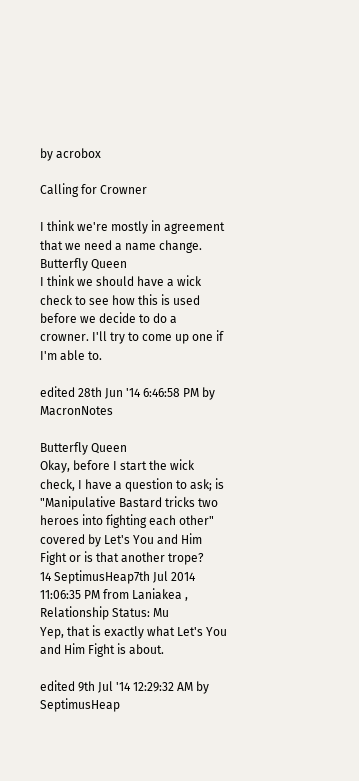by acrobox

Calling for Crowner

I think we're mostly in agreement that we need a name change.
Butterfly Queen
I think we should have a wick check to see how this is used before we decide to do a crowner. I'll try to come up one if I'm able to.

edited 28th Jun '14 6:46:58 PM by MacronNotes

Butterfly Queen
Okay, before I start the wick check, I have a question to ask; is "Manipulative Bastard tricks two heroes into fighting each other" covered by Let's You and Him Fight or is that another trope?
14 SeptimusHeap7th Jul 2014 11:06:35 PM from Laniakea , Relationship Status: Mu
Yep, that is exactly what Let's You and Him Fight is about.

edited 9th Jul '14 12:29:32 AM by SeptimusHeap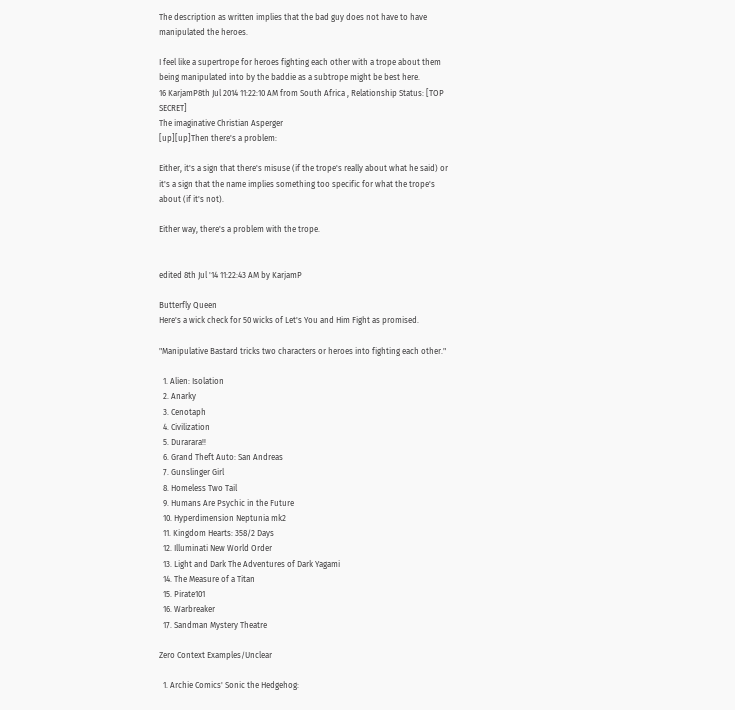The description as written implies that the bad guy does not have to have manipulated the heroes.

I feel like a supertrope for heroes fighting each other with a trope about them being manipulated into by the baddie as a subtrope might be best here.
16 KarjamP8th Jul 2014 11:22:10 AM from South Africa , Relationship Status: [TOP SECRET]
The imaginative Christian Asperger
[up][up]Then there's a problem:

Either, it's a sign that there's misuse (if the trope's really about what he said) or it's a sign that the name implies something too specific for what the trope's about (if it's not).

Either way, there's a problem with the trope.


edited 8th Jul '14 11:22:43 AM by KarjamP

Butterfly Queen
Here's a wick check for 50 wicks of Let's You and Him Fight as promised.

"Manipulative Bastard tricks two characters or heroes into fighting each other."

  1. Alien: Isolation
  2. Anarky
  3. Cenotaph
  4. Civilization
  5. Durarara!!
  6. Grand Theft Auto: San Andreas
  7. Gunslinger Girl
  8. Homeless Two Tail
  9. Humans Are Psychic in the Future
  10. Hyperdimension Neptunia mk2
  11. Kingdom Hearts: 358/2 Days
  12. Illuminati New World Order
  13. Light and Dark The Adventures of Dark Yagami
  14. The Measure of a Titan
  15. Pirate101
  16. Warbreaker
  17. Sandman Mystery Theatre

Zero Context Examples/Unclear

  1. Archie Comics' Sonic the Hedgehog: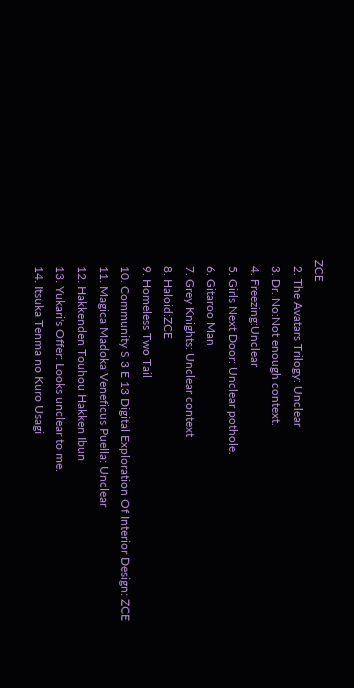ZCE
  2. The Avatars Trilogy: Unclear
  3. Dr. No:Not enough context.
  4. Freezing:Unclear
  5. Girls Next Door: Unclear pothole.
  6. Gitaroo Man
  7. Grey Knights: Unclear context
  8. Haloid:ZCE
  9. Homeless Two Tail
  10. Community S 3 E 13 Digital Exploration Of Interior Design: ZCE
  11. Magica Madoka Veneficus Puella: Unclear
  12. Hakkenden Touhou Hakken Ibun
  13. Yukari's Offer: Looks unclear to me.
  14. Itsuka Tenma no Kuro Usagi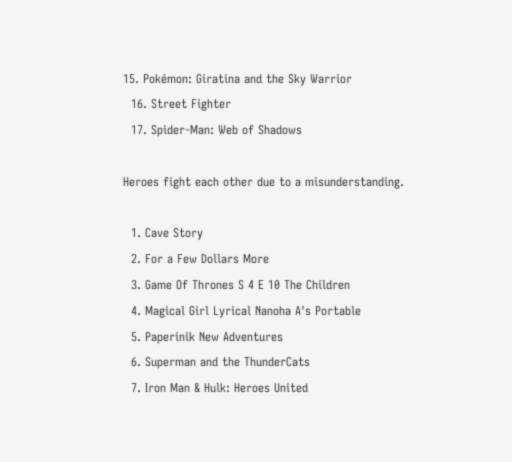15. Pokémon: Giratina and the Sky Warrior
  16. Street Fighter
  17. Spider-Man: Web of Shadows

Heroes fight each other due to a misunderstanding.

  1. Cave Story
  2. For a Few Dollars More
  3. Game Of Thrones S 4 E 10 The Children
  4. Magical Girl Lyrical Nanoha A's Portable
  5. Paperinik New Adventures
  6. Superman and the ThunderCats
  7. Iron Man & Hulk: Heroes United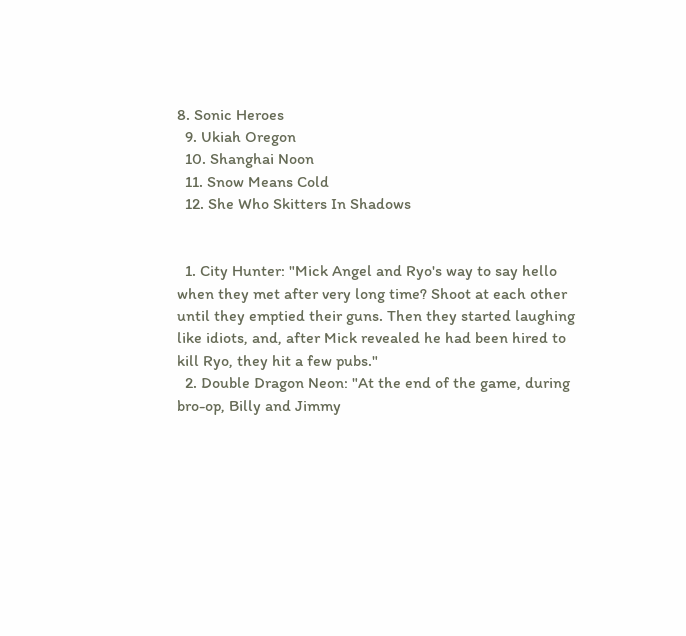8. Sonic Heroes
  9. Ukiah Oregon
  10. Shanghai Noon
  11. Snow Means Cold
  12. She Who Skitters In Shadows


  1. City Hunter: "Mick Angel and Ryo's way to say hello when they met after very long time? Shoot at each other until they emptied their guns. Then they started laughing like idiots, and, after Mick revealed he had been hired to kill Ryo, they hit a few pubs."
  2. Double Dragon Neon: "At the end of the game, during bro-op, Billy and Jimmy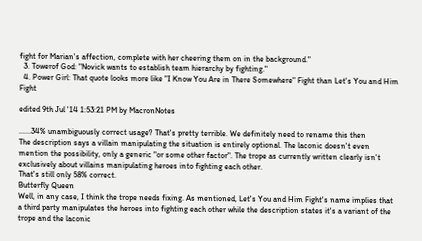fight for Marian's affection, complete with her cheering them on in the background."
  3. Towerof God: "Novick wants to establish team hierarchy by fighting."
  4. Power Girl: That quote looks more like "I Know You Are in There Somewhere" Fight than Let's You and Him Fight

edited 9th Jul '14 1:53:21 PM by MacronNotes

......34% unambiguously correct usage? That's pretty terrible. We definitely need to rename this then
The description says a villain manipulating the situation is entirely optional. The laconic doesn't even mention the possibility, only a generic "or some other factor". The trope as currently written clearly isn't exclusively about villains manipulating heroes into fighting each other.
That's still only 58% correct.
Butterfly Queen
Well, in any case, I think the trope needs fixing. As mentioned, Let's You and Him Fight's name implies that a third party manipulates the heroes into fighting each other while the description states it's a variant of the trope and the laconic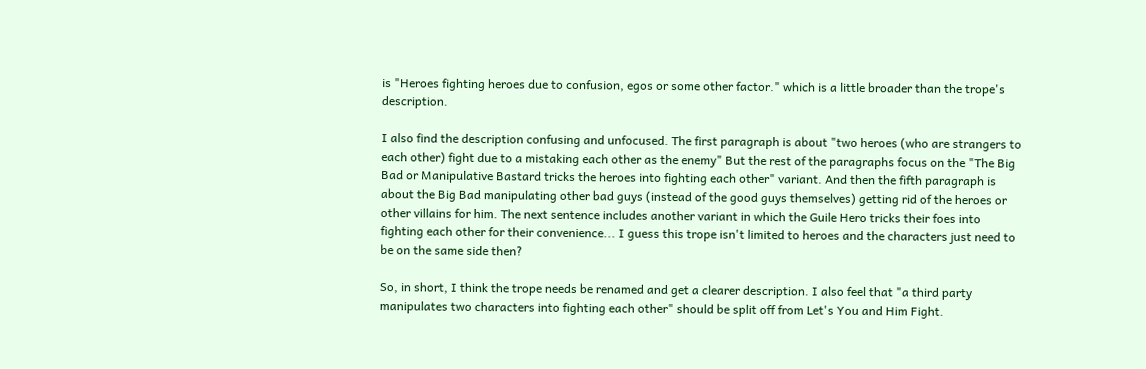is "Heroes fighting heroes due to confusion, egos or some other factor." which is a little broader than the trope's description.

I also find the description confusing and unfocused. The first paragraph is about "two heroes (who are strangers to each other) fight due to a mistaking each other as the enemy" But the rest of the paragraphs focus on the "The Big Bad or Manipulative Bastard tricks the heroes into fighting each other" variant. And then the fifth paragraph is about the Big Bad manipulating other bad guys (instead of the good guys themselves) getting rid of the heroes or other villains for him. The next sentence includes another variant in which the Guile Hero tricks their foes into fighting each other for their convenience... I guess this trope isn't limited to heroes and the characters just need to be on the same side then?

So, in short, I think the trope needs be renamed and get a clearer description. I also feel that "a third party manipulates two characters into fighting each other" should be split off from Let's You and Him Fight.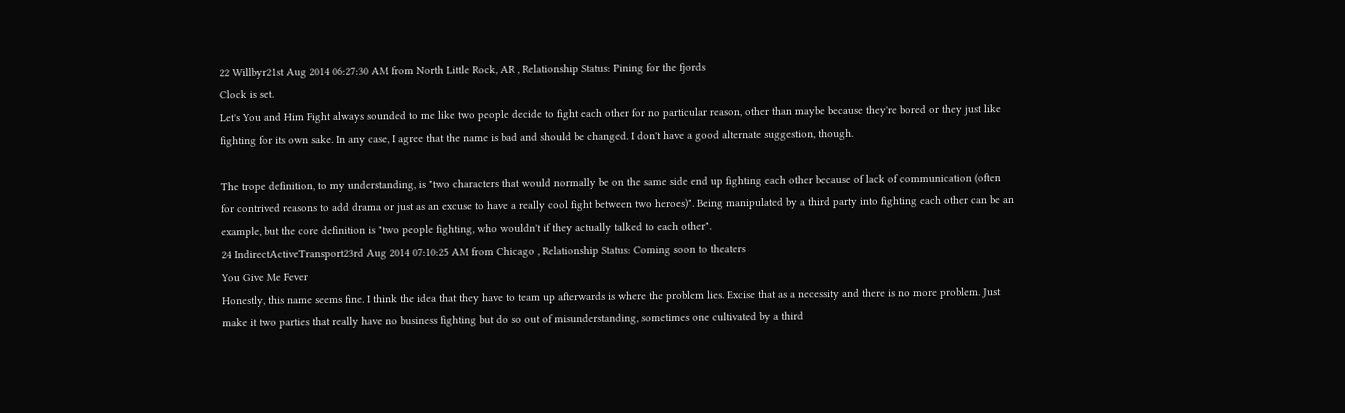22 Willbyr21st Aug 2014 06:27:30 AM from North Little Rock, AR , Relationship Status: Pining for the fjords
Clock is set.
Let's You and Him Fight always sounded to me like two people decide to fight each other for no particular reason, other than maybe because they're bored or they just like fighting for its own sake. In any case, I agree that the name is bad and should be changed. I don't have a good alternate suggestion, though.

The trope definition, to my understanding, is "two characters that would normally be on the same side end up fighting each other because of lack of communication (often for contrived reasons to add drama or just as an excuse to have a really cool fight between two heroes)". Being manipulated by a third party into fighting each other can be an example, but the core definition is "two people fighting, who wouldn't if they actually talked to each other".
24 IndirectActiveTransport23rd Aug 2014 07:10:25 AM from Chicago , Relationship Status: Coming soon to theaters
You Give Me Fever
Honestly, this name seems fine. I think the idea that they have to team up afterwards is where the problem lies. Excise that as a necessity and there is no more problem. Just make it two parties that really have no business fighting but do so out of misunderstanding, sometimes one cultivated by a third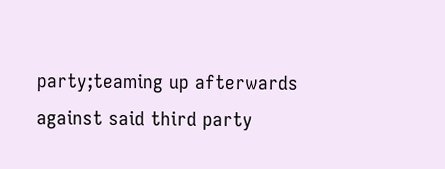party;teaming up afterwards against said third party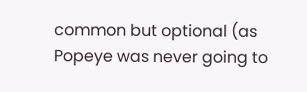common but optional (as Popeye was never going to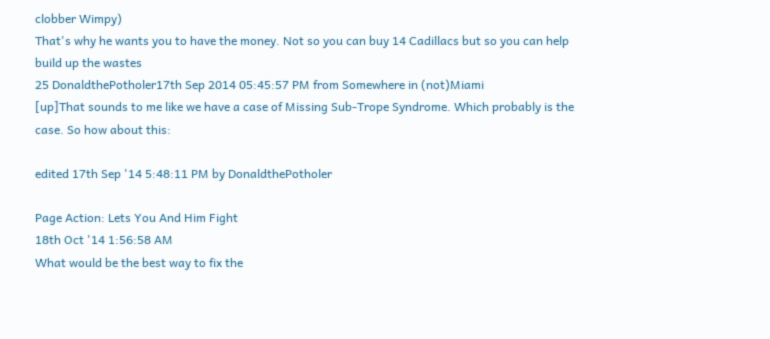clobber Wimpy)
That's why he wants you to have the money. Not so you can buy 14 Cadillacs but so you can help build up the wastes
25 DonaldthePotholer17th Sep 2014 05:45:57 PM from Somewhere in (not)Miami
[up]That sounds to me like we have a case of Missing Sub-Trope Syndrome. Which probably is the case. So how about this:

edited 17th Sep '14 5:48:11 PM by DonaldthePotholer

Page Action: Lets You And Him Fight
18th Oct '14 1:56:58 AM
What would be the best way to fix the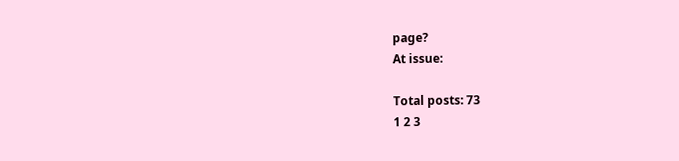page?
At issue:

Total posts: 73
1 2 3